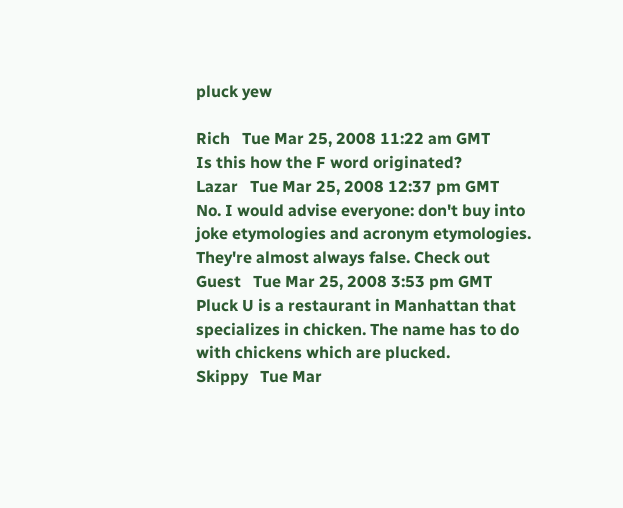pluck yew

Rich   Tue Mar 25, 2008 11:22 am GMT
Is this how the F word originated?
Lazar   Tue Mar 25, 2008 12:37 pm GMT
No. I would advise everyone: don't buy into joke etymologies and acronym etymologies. They're almost always false. Check out
Guest   Tue Mar 25, 2008 3:53 pm GMT
Pluck U is a restaurant in Manhattan that specializes in chicken. The name has to do with chickens which are plucked.
Skippy   Tue Mar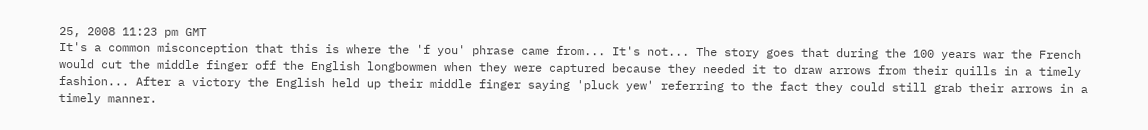25, 2008 11:23 pm GMT
It's a common misconception that this is where the 'f you' phrase came from... It's not... The story goes that during the 100 years war the French would cut the middle finger off the English longbowmen when they were captured because they needed it to draw arrows from their quills in a timely fashion... After a victory the English held up their middle finger saying 'pluck yew' referring to the fact they could still grab their arrows in a timely manner.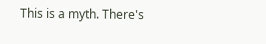This is a myth. There's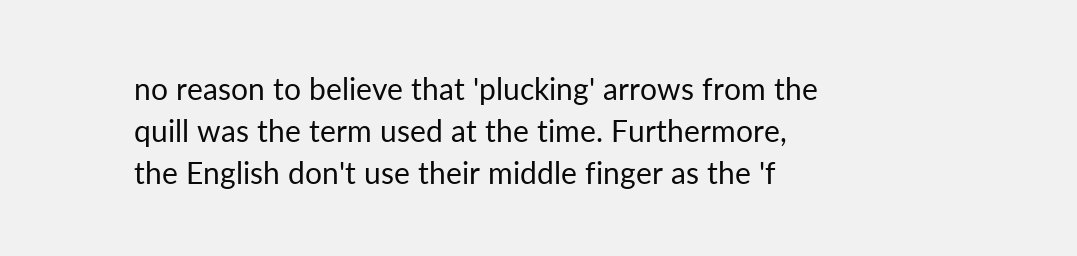no reason to believe that 'plucking' arrows from the quill was the term used at the time. Furthermore, the English don't use their middle finger as the 'f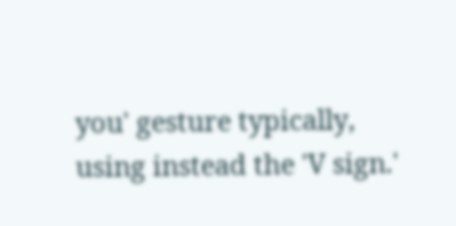you' gesture typically, using instead the 'V sign.'